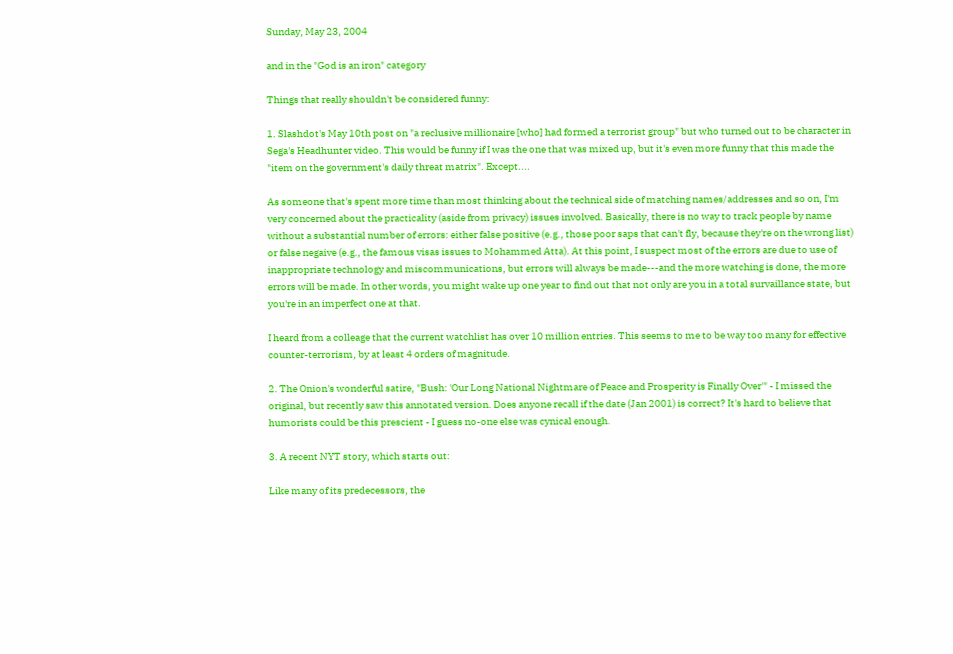Sunday, May 23, 2004

and in the "God is an iron" category

Things that really shouldn't be considered funny:

1. Slashdot's May 10th post on "a reclusive millionaire [who] had formed a terrorist group" but who turned out to be character in Sega's Headhunter video. This would be funny if I was the one that was mixed up, but it's even more funny that this made the "item on the government's daily threat matrix". Except....

As someone that's spent more time than most thinking about the technical side of matching names/addresses and so on, I'm very concerned about the practicality (aside from privacy) issues involved. Basically, there is no way to track people by name without a substantial number of errors: either false positive (e.g., those poor saps that can't fly, because they're on the wrong list) or false negaive (e.g., the famous visas issues to Mohammed Atta). At this point, I suspect most of the errors are due to use of inappropriate technology and miscommunications, but errors will always be made---and the more watching is done, the more errors will be made. In other words, you might wake up one year to find out that not only are you in a total survaillance state, but you're in an imperfect one at that.

I heard from a colleage that the current watchlist has over 10 million entries. This seems to me to be way too many for effective counter-terrorism, by at least 4 orders of magnitude.

2. The Onion's wonderful satire, "Bush: 'Our Long National Nightmare of Peace and Prosperity is Finally Over'" - I missed the original, but recently saw this annotated version. Does anyone recall if the date (Jan 2001) is correct? It's hard to believe that humorists could be this prescient - I guess no-one else was cynical enough.

3. A recent NYT story, which starts out:

Like many of its predecessors, the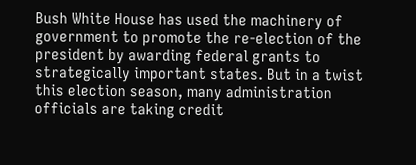Bush White House has used the machinery of government to promote the re-election of the president by awarding federal grants to strategically important states. But in a twist this election season, many administration officials are taking credit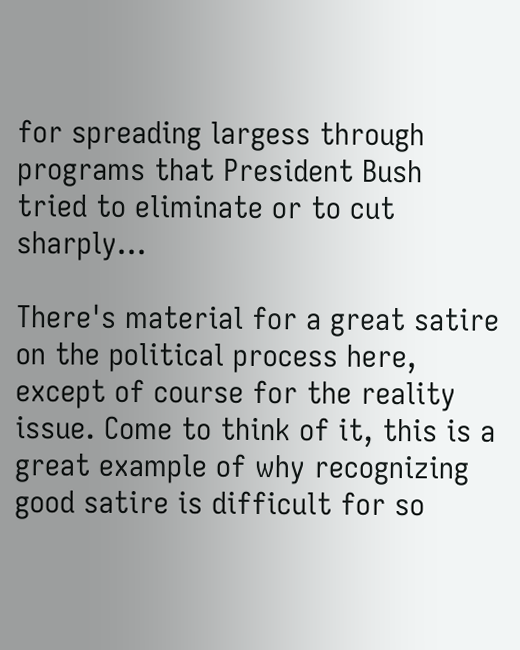for spreading largess through programs that President Bush tried to eliminate or to cut sharply...

There's material for a great satire on the political process here, except of course for the reality issue. Come to think of it, this is a great example of why recognizing good satire is difficult for so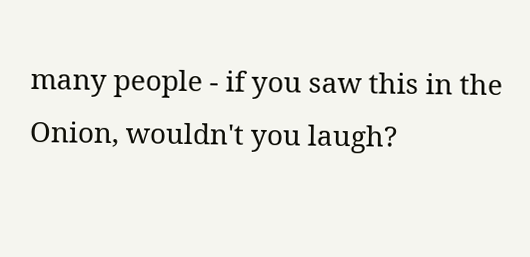many people - if you saw this in the Onion, wouldn't you laugh?